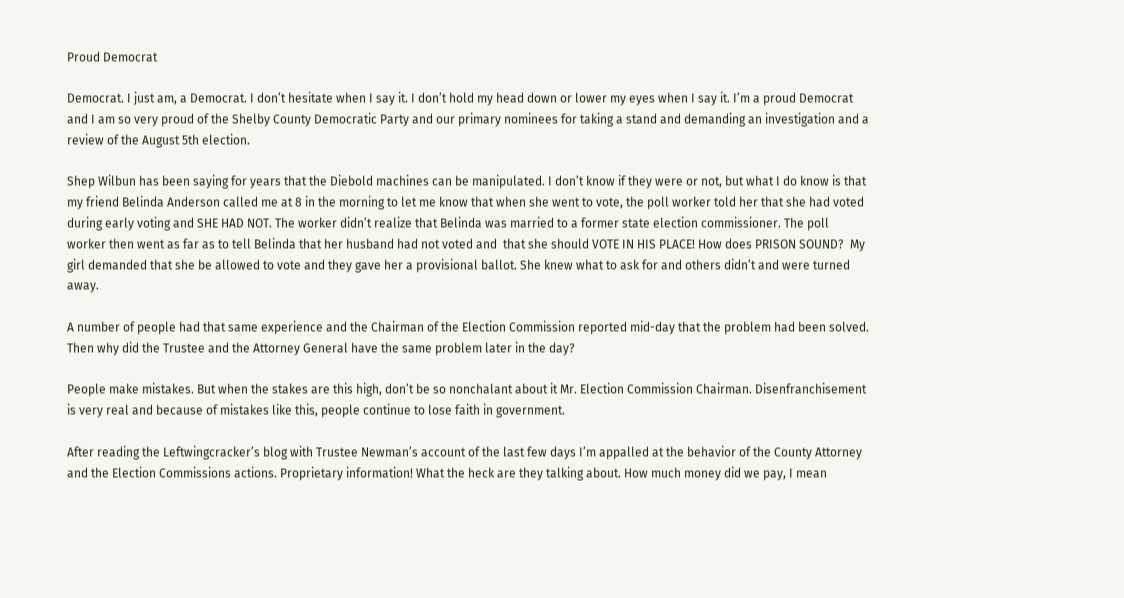Proud Democrat

Democrat. I just am, a Democrat. I don’t hesitate when I say it. I don’t hold my head down or lower my eyes when I say it. I’m a proud Democrat and I am so very proud of the Shelby County Democratic Party and our primary nominees for taking a stand and demanding an investigation and a review of the August 5th election.

Shep Wilbun has been saying for years that the Diebold machines can be manipulated. I don’t know if they were or not, but what I do know is that my friend Belinda Anderson called me at 8 in the morning to let me know that when she went to vote, the poll worker told her that she had voted during early voting and SHE HAD NOT. The worker didn’t realize that Belinda was married to a former state election commissioner. The poll worker then went as far as to tell Belinda that her husband had not voted and  that she should VOTE IN HIS PLACE! How does PRISON SOUND?  My girl demanded that she be allowed to vote and they gave her a provisional ballot. She knew what to ask for and others didn’t and were turned away.

A number of people had that same experience and the Chairman of the Election Commission reported mid-day that the problem had been solved. Then why did the Trustee and the Attorney General have the same problem later in the day?

People make mistakes. But when the stakes are this high, don’t be so nonchalant about it Mr. Election Commission Chairman. Disenfranchisement is very real and because of mistakes like this, people continue to lose faith in government.

After reading the Leftwingcracker’s blog with Trustee Newman’s account of the last few days I’m appalled at the behavior of the County Attorney and the Election Commissions actions. Proprietary information! What the heck are they talking about. How much money did we pay, I mean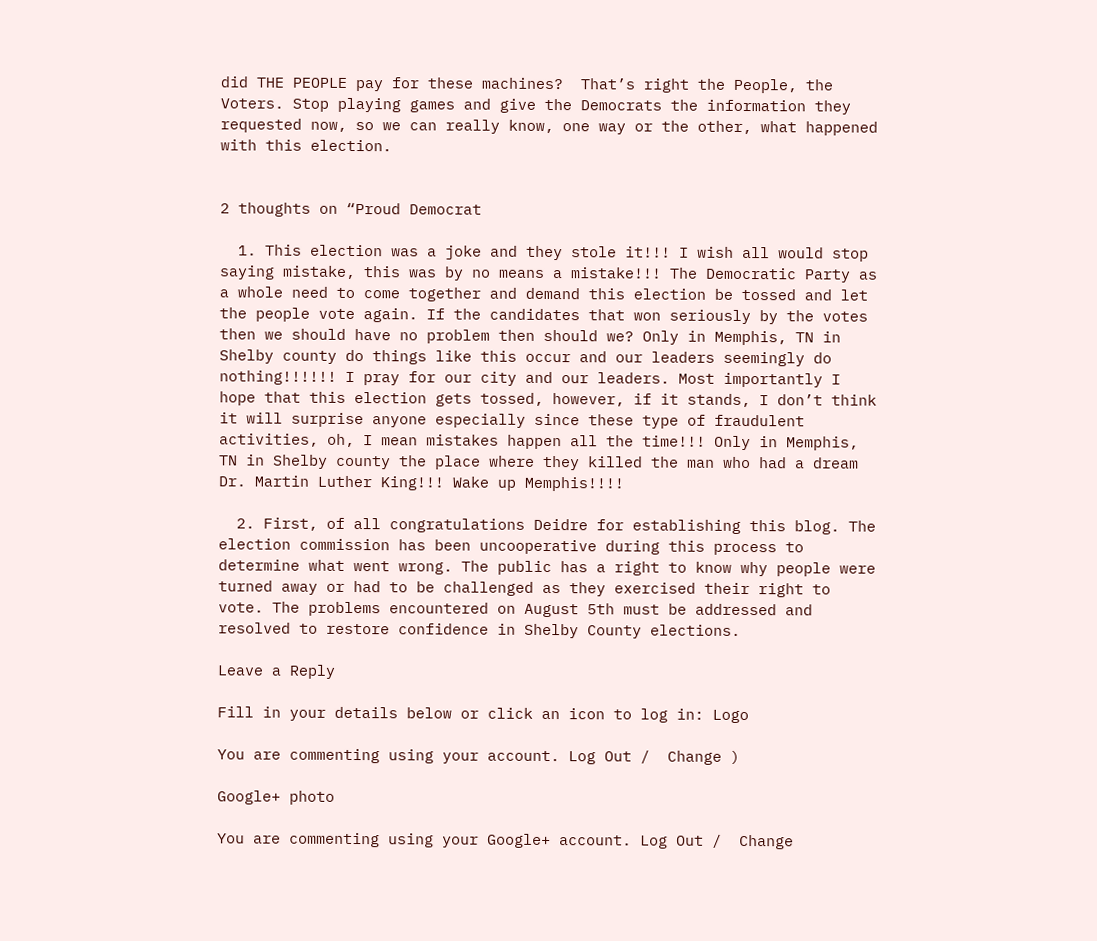did THE PEOPLE pay for these machines?  That’s right the People, the Voters. Stop playing games and give the Democrats the information they requested now, so we can really know, one way or the other, what happened with this election.


2 thoughts on “Proud Democrat

  1. This election was a joke and they stole it!!! I wish all would stop saying mistake, this was by no means a mistake!!! The Democratic Party as a whole need to come together and demand this election be tossed and let the people vote again. If the candidates that won seriously by the votes then we should have no problem then should we? Only in Memphis, TN in Shelby county do things like this occur and our leaders seemingly do nothing!!!!!! I pray for our city and our leaders. Most importantly I hope that this election gets tossed, however, if it stands, I don’t think it will surprise anyone especially since these type of fraudulent activities, oh, I mean mistakes happen all the time!!! Only in Memphis, TN in Shelby county the place where they killed the man who had a dream Dr. Martin Luther King!!! Wake up Memphis!!!!

  2. First, of all congratulations Deidre for establishing this blog. The election commission has been uncooperative during this process to determine what went wrong. The public has a right to know why people were turned away or had to be challenged as they exercised their right to vote. The problems encountered on August 5th must be addressed and resolved to restore confidence in Shelby County elections.

Leave a Reply

Fill in your details below or click an icon to log in: Logo

You are commenting using your account. Log Out /  Change )

Google+ photo

You are commenting using your Google+ account. Log Out /  Change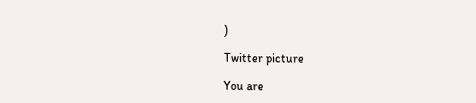)

Twitter picture

You are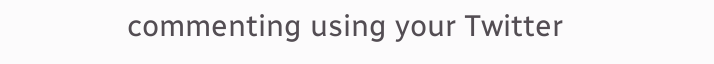commenting using your Twitter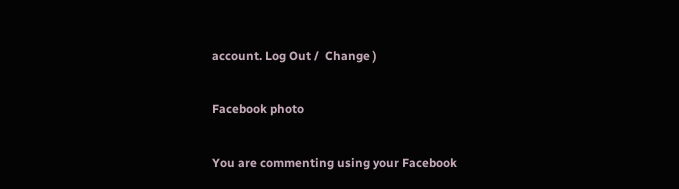account. Log Out /  Change )

Facebook photo

You are commenting using your Facebook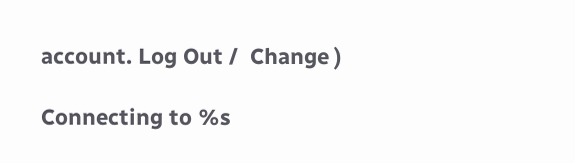account. Log Out /  Change )

Connecting to %s